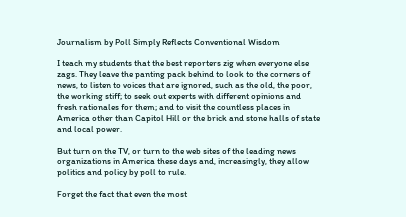Journalism by Poll Simply Reflects Conventional Wisdom

I teach my students that the best reporters zig when everyone else
zags. They leave the panting pack behind to look to the corners of
news, to listen to voices that are ignored, such as the old, the poor,
the working stiff; to seek out experts with different opinions and
fresh rationales for them; and to visit the countless places in
America other than Capitol Hill or the brick and stone halls of state
and local power.

But turn on the TV, or turn to the web sites of the leading news
organizations in America these days and, increasingly, they allow
politics and policy by poll to rule.

Forget the fact that even the most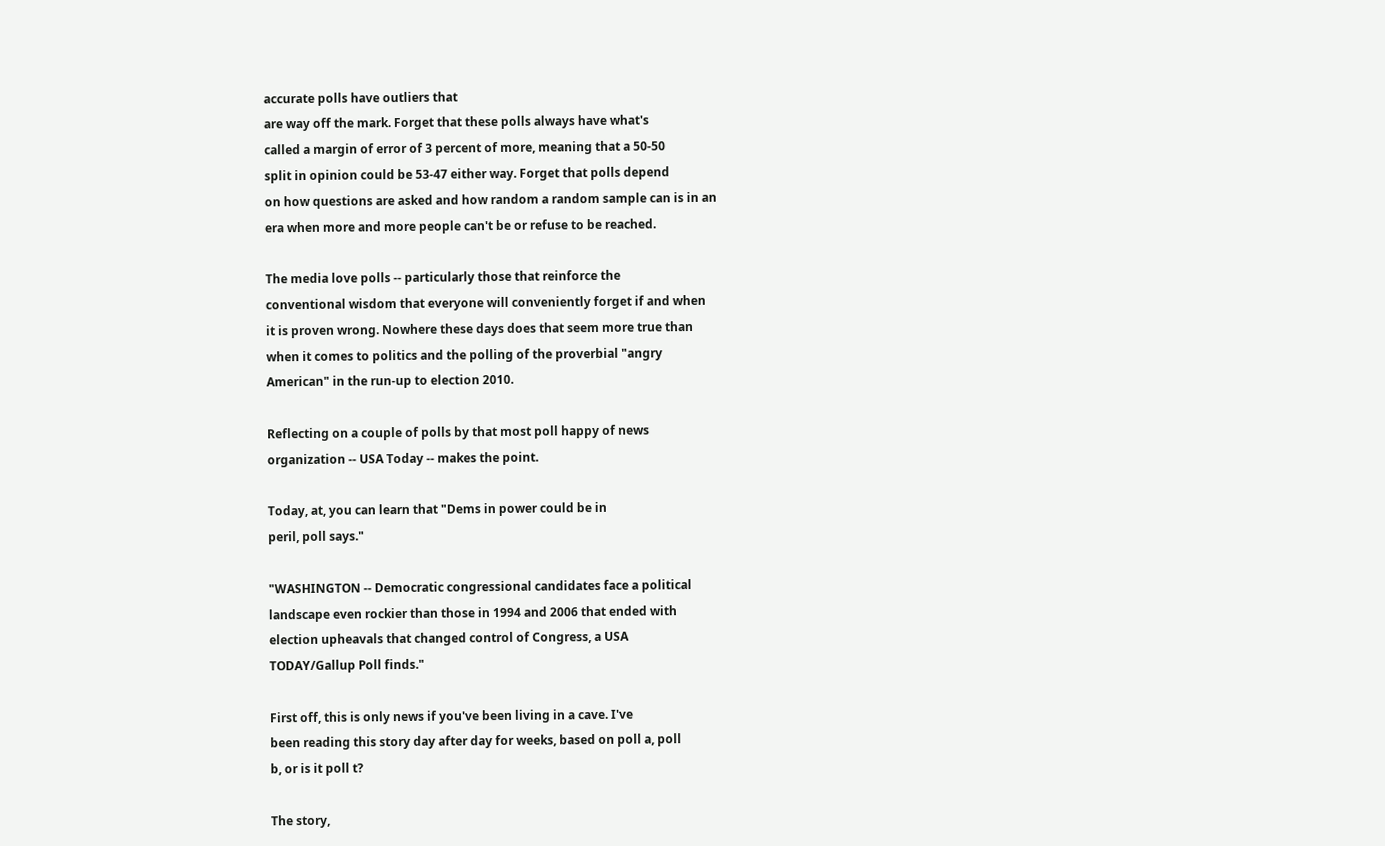accurate polls have outliers that
are way off the mark. Forget that these polls always have what's
called a margin of error of 3 percent of more, meaning that a 50-50
split in opinion could be 53-47 either way. Forget that polls depend
on how questions are asked and how random a random sample can is in an
era when more and more people can't be or refuse to be reached.

The media love polls -- particularly those that reinforce the
conventional wisdom that everyone will conveniently forget if and when
it is proven wrong. Nowhere these days does that seem more true than
when it comes to politics and the polling of the proverbial "angry
American" in the run-up to election 2010.

Reflecting on a couple of polls by that most poll happy of news
organization -- USA Today -- makes the point.

Today, at, you can learn that "Dems in power could be in
peril, poll says."

"WASHINGTON -- Democratic congressional candidates face a political
landscape even rockier than those in 1994 and 2006 that ended with
election upheavals that changed control of Congress, a USA
TODAY/Gallup Poll finds."

First off, this is only news if you've been living in a cave. I've
been reading this story day after day for weeks, based on poll a, poll
b, or is it poll t?

The story,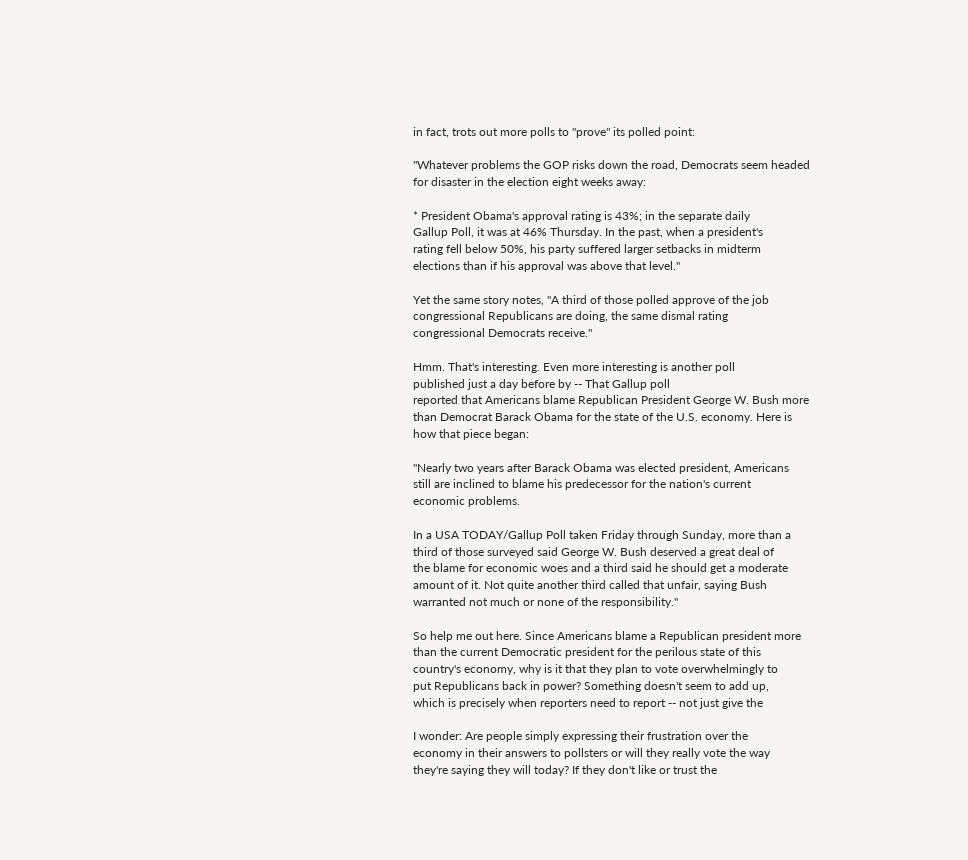in fact, trots out more polls to "prove" its polled point:

"Whatever problems the GOP risks down the road, Democrats seem headed
for disaster in the election eight weeks away:

* President Obama's approval rating is 43%; in the separate daily
Gallup Poll, it was at 46% Thursday. In the past, when a president's
rating fell below 50%, his party suffered larger setbacks in midterm
elections than if his approval was above that level."

Yet the same story notes, "A third of those polled approve of the job
congressional Republicans are doing, the same dismal rating
congressional Democrats receive."

Hmm. That's interesting. Even more interesting is another poll
published just a day before by -- That Gallup poll
reported that Americans blame Republican President George W. Bush more
than Democrat Barack Obama for the state of the U.S. economy. Here is
how that piece began:

"Nearly two years after Barack Obama was elected president, Americans
still are inclined to blame his predecessor for the nation's current
economic problems.

In a USA TODAY/Gallup Poll taken Friday through Sunday, more than a
third of those surveyed said George W. Bush deserved a great deal of
the blame for economic woes and a third said he should get a moderate
amount of it. Not quite another third called that unfair, saying Bush
warranted not much or none of the responsibility."

So help me out here. Since Americans blame a Republican president more
than the current Democratic president for the perilous state of this
country's economy, why is it that they plan to vote overwhelmingly to
put Republicans back in power? Something doesn't seem to add up,
which is precisely when reporters need to report -- not just give the

I wonder: Are people simply expressing their frustration over the
economy in their answers to pollsters or will they really vote the way
they're saying they will today? If they don't like or trust the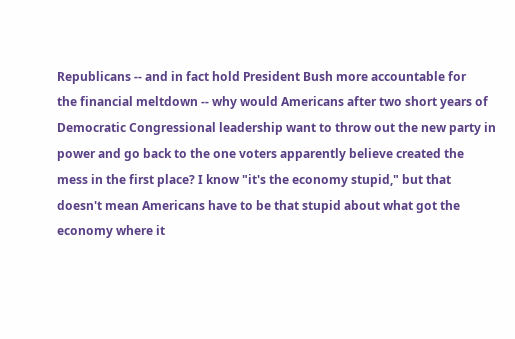Republicans -- and in fact hold President Bush more accountable for
the financial meltdown -- why would Americans after two short years of
Democratic Congressional leadership want to throw out the new party in
power and go back to the one voters apparently believe created the
mess in the first place? I know "it's the economy stupid," but that
doesn't mean Americans have to be that stupid about what got the
economy where it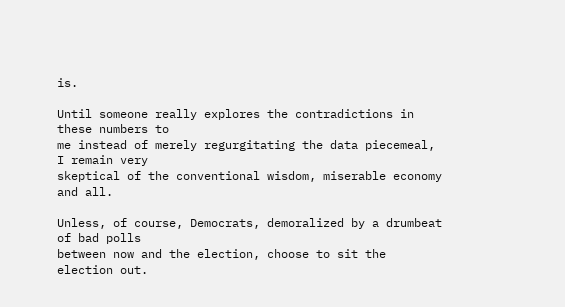is.

Until someone really explores the contradictions in these numbers to
me instead of merely regurgitating the data piecemeal, I remain very
skeptical of the conventional wisdom, miserable economy and all.

Unless, of course, Democrats, demoralized by a drumbeat of bad polls
between now and the election, choose to sit the election out.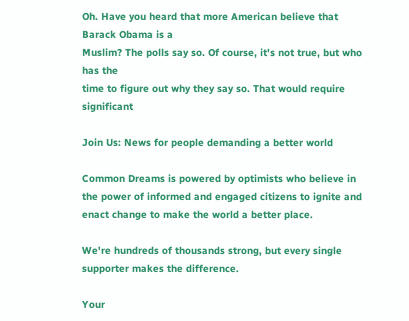Oh. Have you heard that more American believe that Barack Obama is a
Muslim? The polls say so. Of course, it's not true, but who has the
time to figure out why they say so. That would require significant

Join Us: News for people demanding a better world

Common Dreams is powered by optimists who believe in the power of informed and engaged citizens to ignite and enact change to make the world a better place.

We're hundreds of thousands strong, but every single supporter makes the difference.

Your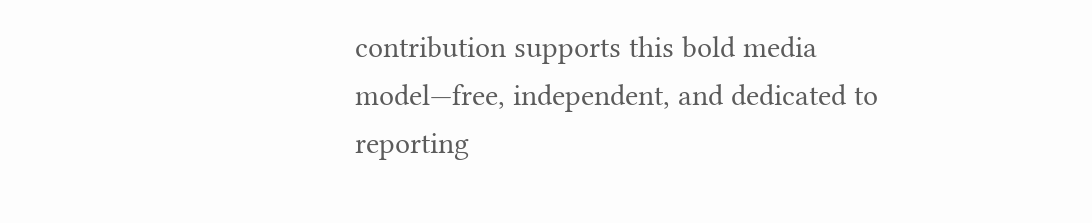contribution supports this bold media model—free, independent, and dedicated to reporting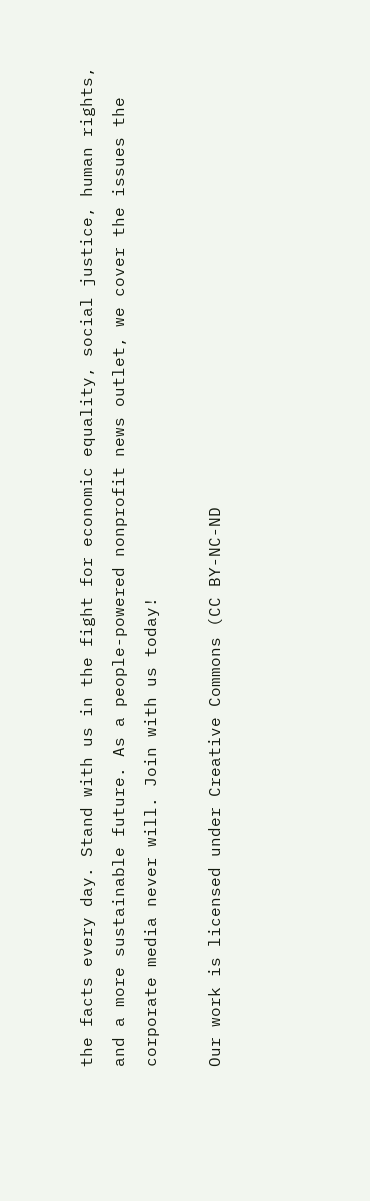the facts every day. Stand with us in the fight for economic equality, social justice, human rights, and a more sustainable future. As a people-powered nonprofit news outlet, we cover the issues the corporate media never will. Join with us today!

Our work is licensed under Creative Commons (CC BY-NC-ND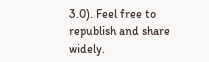3.0). Feel free to republish and share widely.